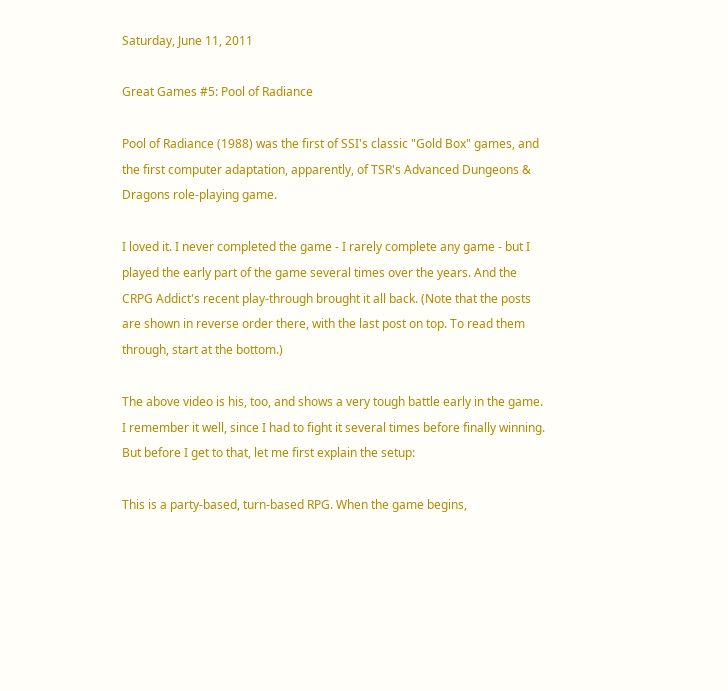Saturday, June 11, 2011

Great Games #5: Pool of Radiance

Pool of Radiance (1988) was the first of SSI's classic "Gold Box" games, and the first computer adaptation, apparently, of TSR's Advanced Dungeons & Dragons role-playing game.

I loved it. I never completed the game - I rarely complete any game - but I played the early part of the game several times over the years. And the CRPG Addict's recent play-through brought it all back. (Note that the posts are shown in reverse order there, with the last post on top. To read them through, start at the bottom.)

The above video is his, too, and shows a very tough battle early in the game. I remember it well, since I had to fight it several times before finally winning. But before I get to that, let me first explain the setup:

This is a party-based, turn-based RPG. When the game begins,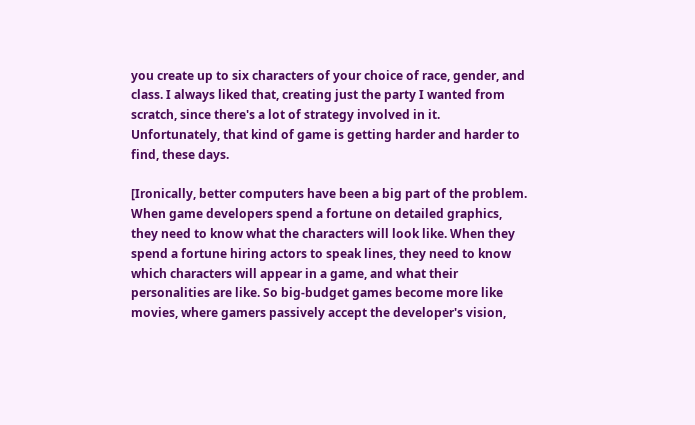you create up to six characters of your choice of race, gender, and class. I always liked that, creating just the party I wanted from scratch, since there's a lot of strategy involved in it. Unfortunately, that kind of game is getting harder and harder to find, these days.

[Ironically, better computers have been a big part of the problem. When game developers spend a fortune on detailed graphics, they need to know what the characters will look like. When they spend a fortune hiring actors to speak lines, they need to know which characters will appear in a game, and what their personalities are like. So big-budget games become more like movies, where gamers passively accept the developer's vision,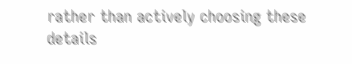rather than actively choosing these details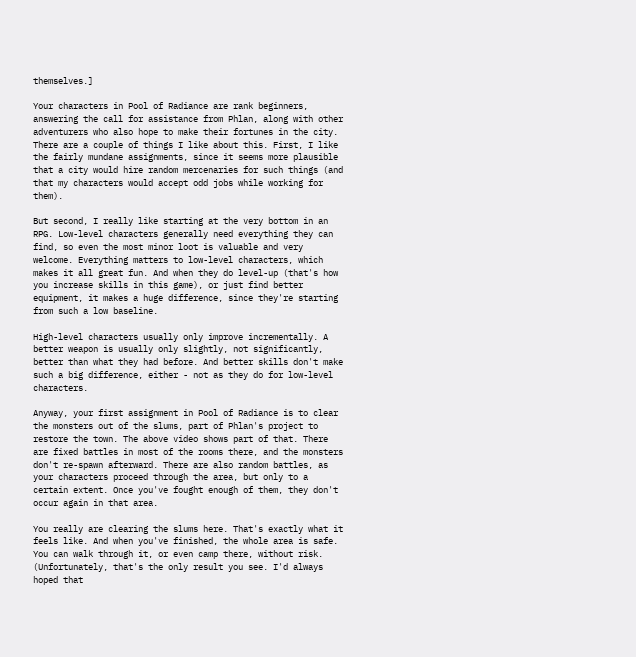themselves.]

Your characters in Pool of Radiance are rank beginners, answering the call for assistance from Phlan, along with other adventurers who also hope to make their fortunes in the city. There are a couple of things I like about this. First, I like the fairly mundane assignments, since it seems more plausible that a city would hire random mercenaries for such things (and that my characters would accept odd jobs while working for them).

But second, I really like starting at the very bottom in an RPG. Low-level characters generally need everything they can find, so even the most minor loot is valuable and very welcome. Everything matters to low-level characters, which makes it all great fun. And when they do level-up (that's how you increase skills in this game), or just find better equipment, it makes a huge difference, since they're starting from such a low baseline.

High-level characters usually only improve incrementally. A better weapon is usually only slightly, not significantly, better than what they had before. And better skills don't make such a big difference, either - not as they do for low-level characters.

Anyway, your first assignment in Pool of Radiance is to clear the monsters out of the slums, part of Phlan's project to restore the town. The above video shows part of that. There are fixed battles in most of the rooms there, and the monsters don't re-spawn afterward. There are also random battles, as your characters proceed through the area, but only to a certain extent. Once you've fought enough of them, they don't occur again in that area.

You really are clearing the slums here. That's exactly what it feels like. And when you've finished, the whole area is safe. You can walk through it, or even camp there, without risk. (Unfortunately, that's the only result you see. I'd always hoped that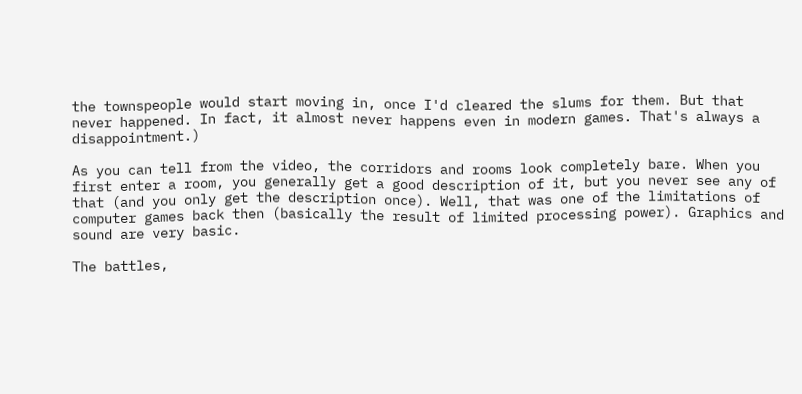the townspeople would start moving in, once I'd cleared the slums for them. But that never happened. In fact, it almost never happens even in modern games. That's always a disappointment.)

As you can tell from the video, the corridors and rooms look completely bare. When you first enter a room, you generally get a good description of it, but you never see any of that (and you only get the description once). Well, that was one of the limitations of computer games back then (basically the result of limited processing power). Graphics and sound are very basic.

The battles,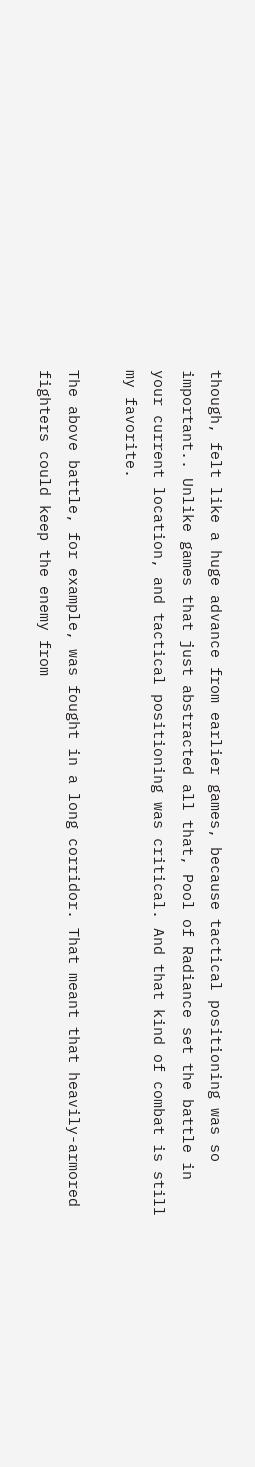though, felt like a huge advance from earlier games, because tactical positioning was so important.. Unlike games that just abstracted all that, Pool of Radiance set the battle in your current location, and tactical positioning was critical. And that kind of combat is still my favorite.

The above battle, for example, was fought in a long corridor. That meant that heavily-armored fighters could keep the enemy from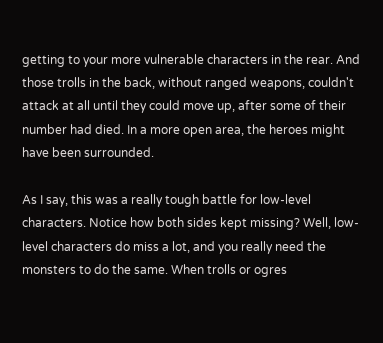getting to your more vulnerable characters in the rear. And those trolls in the back, without ranged weapons, couldn't attack at all until they could move up, after some of their number had died. In a more open area, the heroes might have been surrounded.

As I say, this was a really tough battle for low-level characters. Notice how both sides kept missing? Well, low-level characters do miss a lot, and you really need the monsters to do the same. When trolls or ogres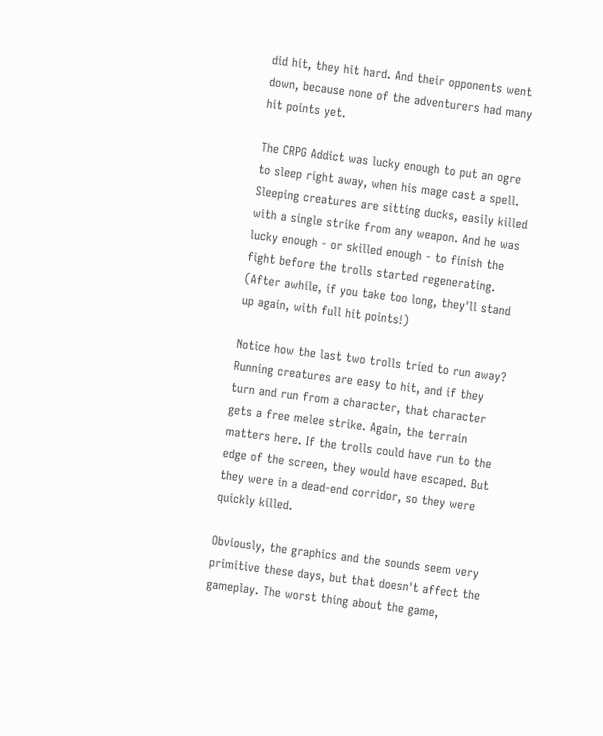did hit, they hit hard. And their opponents went down, because none of the adventurers had many hit points yet.

The CRPG Addict was lucky enough to put an ogre to sleep right away, when his mage cast a spell. Sleeping creatures are sitting ducks, easily killed with a single strike from any weapon. And he was lucky enough - or skilled enough - to finish the fight before the trolls started regenerating. (After awhile, if you take too long, they'll stand up again, with full hit points!)

Notice how the last two trolls tried to run away? Running creatures are easy to hit, and if they turn and run from a character, that character gets a free melee strike. Again, the terrain matters here. If the trolls could have run to the edge of the screen, they would have escaped. But they were in a dead-end corridor, so they were quickly killed.

Obviously, the graphics and the sounds seem very primitive these days, but that doesn't affect the gameplay. The worst thing about the game,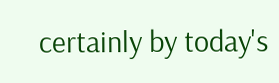certainly by today's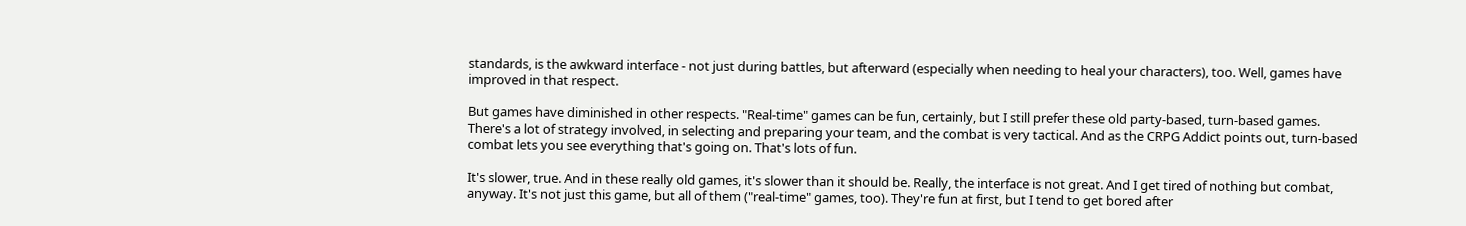standards, is the awkward interface - not just during battles, but afterward (especially when needing to heal your characters), too. Well, games have improved in that respect.

But games have diminished in other respects. "Real-time" games can be fun, certainly, but I still prefer these old party-based, turn-based games. There's a lot of strategy involved, in selecting and preparing your team, and the combat is very tactical. And as the CRPG Addict points out, turn-based combat lets you see everything that's going on. That's lots of fun.

It's slower, true. And in these really old games, it's slower than it should be. Really, the interface is not great. And I get tired of nothing but combat, anyway. It's not just this game, but all of them ("real-time" games, too). They're fun at first, but I tend to get bored after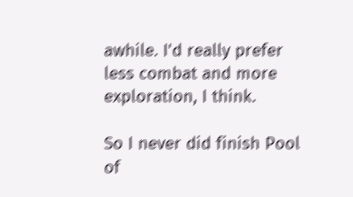awhile. I'd really prefer less combat and more exploration, I think.

So I never did finish Pool of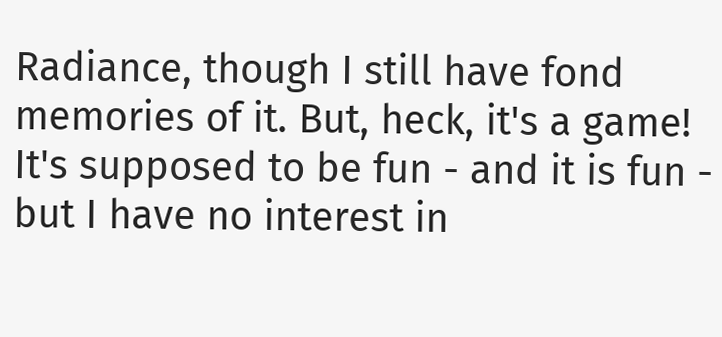Radiance, though I still have fond memories of it. But, heck, it's a game! It's supposed to be fun - and it is fun - but I have no interest in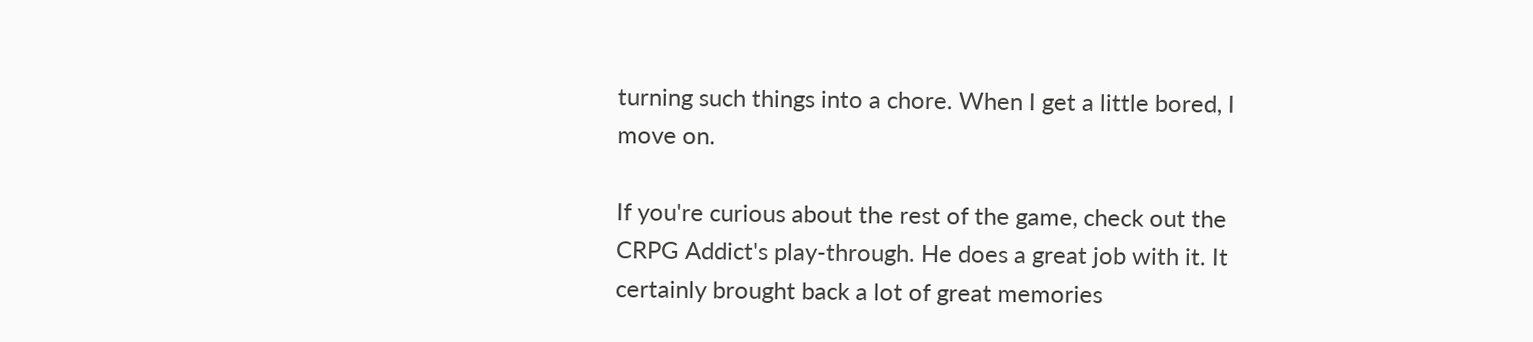turning such things into a chore. When I get a little bored, I move on.

If you're curious about the rest of the game, check out the CRPG Addict's play-through. He does a great job with it. It certainly brought back a lot of great memories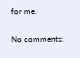for me.

No comments: